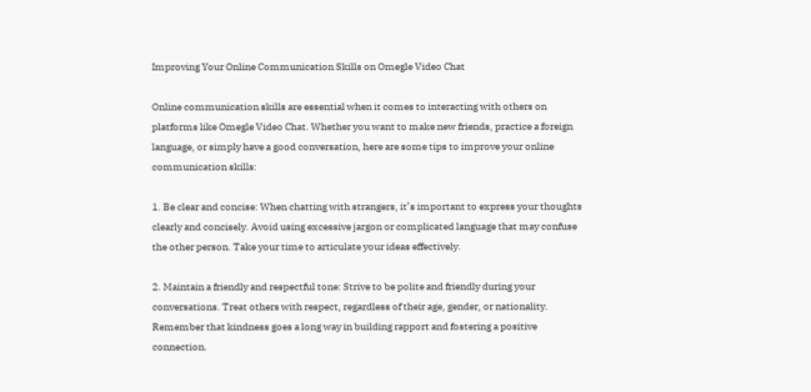Improving Your Online Communication Skills on Omegle Video Chat

Online communication skills are essential when it comes to interacting with others on platforms like Omegle Video Chat. Whether you want to make new friends, practice a foreign language, or simply have a good conversation, here are some tips to improve your online communication skills:

1. Be clear and concise: When chatting with strangers, it’s important to express your thoughts clearly and concisely. Avoid using excessive jargon or complicated language that may confuse the other person. Take your time to articulate your ideas effectively.

2. Maintain a friendly and respectful tone: Strive to be polite and friendly during your conversations. Treat others with respect, regardless of their age, gender, or nationality. Remember that kindness goes a long way in building rapport and fostering a positive connection.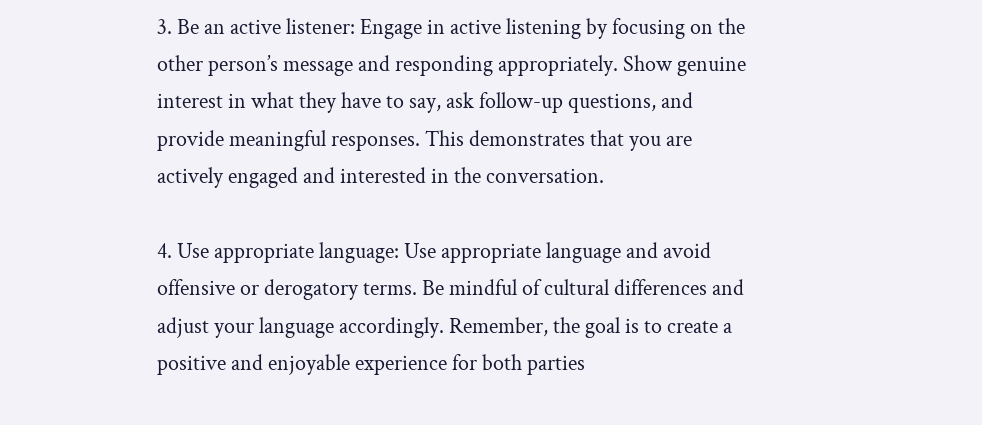3. Be an active listener: Engage in active listening by focusing on the other person’s message and responding appropriately. Show genuine interest in what they have to say, ask follow-up questions, and provide meaningful responses. This demonstrates that you are actively engaged and interested in the conversation.

4. Use appropriate language: Use appropriate language and avoid offensive or derogatory terms. Be mindful of cultural differences and adjust your language accordingly. Remember, the goal is to create a positive and enjoyable experience for both parties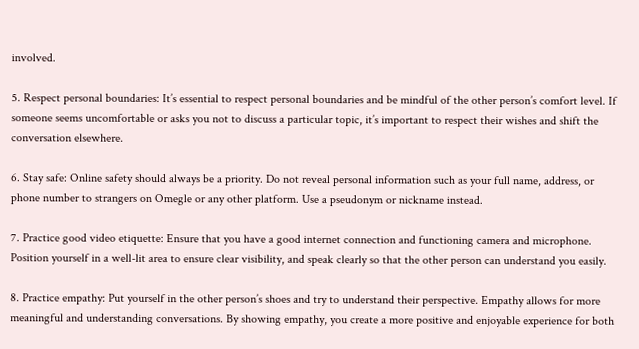involved.

5. Respect personal boundaries: It’s essential to respect personal boundaries and be mindful of the other person’s comfort level. If someone seems uncomfortable or asks you not to discuss a particular topic, it’s important to respect their wishes and shift the conversation elsewhere.

6. Stay safe: Online safety should always be a priority. Do not reveal personal information such as your full name, address, or phone number to strangers on Omegle or any other platform. Use a pseudonym or nickname instead.

7. Practice good video etiquette: Ensure that you have a good internet connection and functioning camera and microphone. Position yourself in a well-lit area to ensure clear visibility, and speak clearly so that the other person can understand you easily.

8. Practice empathy: Put yourself in the other person’s shoes and try to understand their perspective. Empathy allows for more meaningful and understanding conversations. By showing empathy, you create a more positive and enjoyable experience for both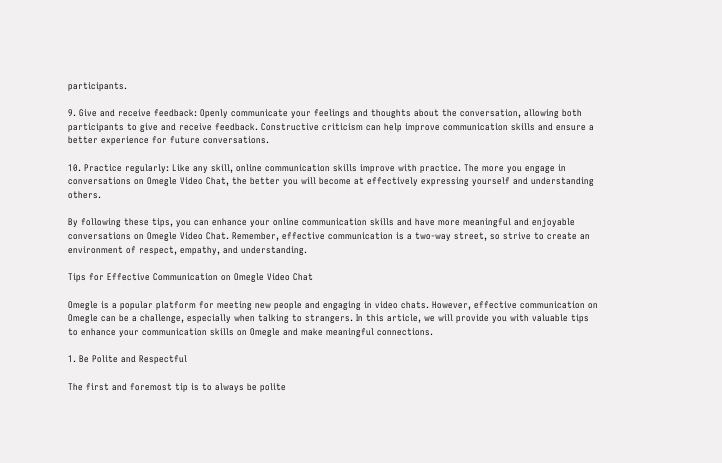participants.

9. Give and receive feedback: Openly communicate your feelings and thoughts about the conversation, allowing both participants to give and receive feedback. Constructive criticism can help improve communication skills and ensure a better experience for future conversations.

10. Practice regularly: Like any skill, online communication skills improve with practice. The more you engage in conversations on Omegle Video Chat, the better you will become at effectively expressing yourself and understanding others.

By following these tips, you can enhance your online communication skills and have more meaningful and enjoyable conversations on Omegle Video Chat. Remember, effective communication is a two-way street, so strive to create an environment of respect, empathy, and understanding.

Tips for Effective Communication on Omegle Video Chat

Omegle is a popular platform for meeting new people and engaging in video chats. However, effective communication on Omegle can be a challenge, especially when talking to strangers. In this article, we will provide you with valuable tips to enhance your communication skills on Omegle and make meaningful connections.

1. Be Polite and Respectful

The first and foremost tip is to always be polite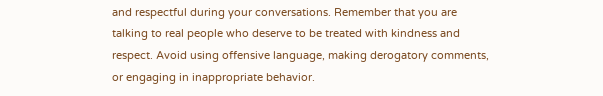and respectful during your conversations. Remember that you are talking to real people who deserve to be treated with kindness and respect. Avoid using offensive language, making derogatory comments, or engaging in inappropriate behavior.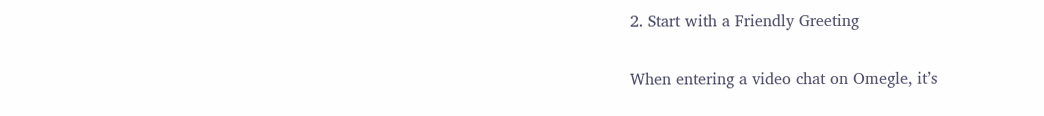2. Start with a Friendly Greeting

When entering a video chat on Omegle, it’s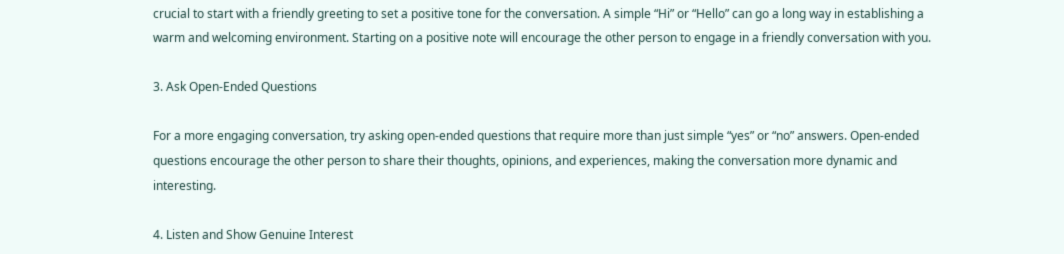crucial to start with a friendly greeting to set a positive tone for the conversation. A simple “Hi” or “Hello” can go a long way in establishing a warm and welcoming environment. Starting on a positive note will encourage the other person to engage in a friendly conversation with you.

3. Ask Open-Ended Questions

For a more engaging conversation, try asking open-ended questions that require more than just simple “yes” or “no” answers. Open-ended questions encourage the other person to share their thoughts, opinions, and experiences, making the conversation more dynamic and interesting.

4. Listen and Show Genuine Interest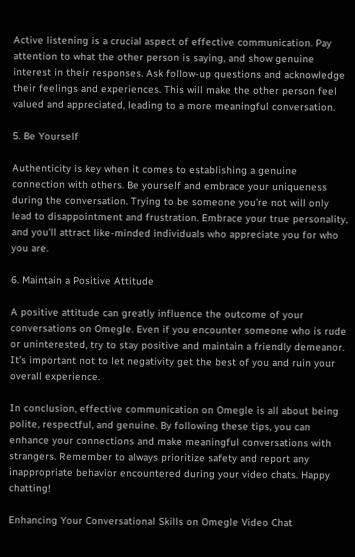Active listening is a crucial aspect of effective communication. Pay attention to what the other person is saying, and show genuine interest in their responses. Ask follow-up questions and acknowledge their feelings and experiences. This will make the other person feel valued and appreciated, leading to a more meaningful conversation.

5. Be Yourself

Authenticity is key when it comes to establishing a genuine connection with others. Be yourself and embrace your uniqueness during the conversation. Trying to be someone you’re not will only lead to disappointment and frustration. Embrace your true personality, and you’ll attract like-minded individuals who appreciate you for who you are.

6. Maintain a Positive Attitude

A positive attitude can greatly influence the outcome of your conversations on Omegle. Even if you encounter someone who is rude or uninterested, try to stay positive and maintain a friendly demeanor. It’s important not to let negativity get the best of you and ruin your overall experience.

In conclusion, effective communication on Omegle is all about being polite, respectful, and genuine. By following these tips, you can enhance your connections and make meaningful conversations with strangers. Remember to always prioritize safety and report any inappropriate behavior encountered during your video chats. Happy chatting!

Enhancing Your Conversational Skills on Omegle Video Chat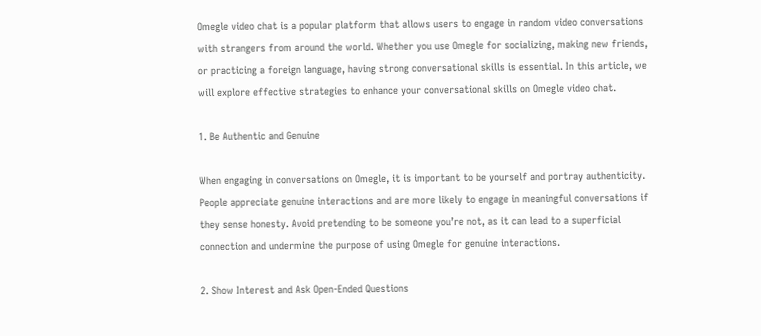Omegle video chat is a popular platform that allows users to engage in random video conversations with strangers from around the world. Whether you use Omegle for socializing, making new friends, or practicing a foreign language, having strong conversational skills is essential. In this article, we will explore effective strategies to enhance your conversational skills on Omegle video chat.

1. Be Authentic and Genuine

When engaging in conversations on Omegle, it is important to be yourself and portray authenticity. People appreciate genuine interactions and are more likely to engage in meaningful conversations if they sense honesty. Avoid pretending to be someone you’re not, as it can lead to a superficial connection and undermine the purpose of using Omegle for genuine interactions.

2. Show Interest and Ask Open-Ended Questions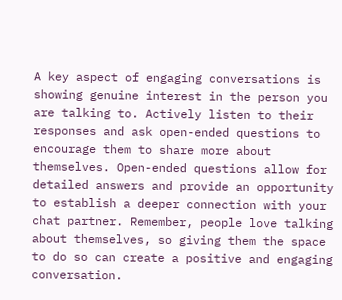A key aspect of engaging conversations is showing genuine interest in the person you are talking to. Actively listen to their responses and ask open-ended questions to encourage them to share more about themselves. Open-ended questions allow for detailed answers and provide an opportunity to establish a deeper connection with your chat partner. Remember, people love talking about themselves, so giving them the space to do so can create a positive and engaging conversation.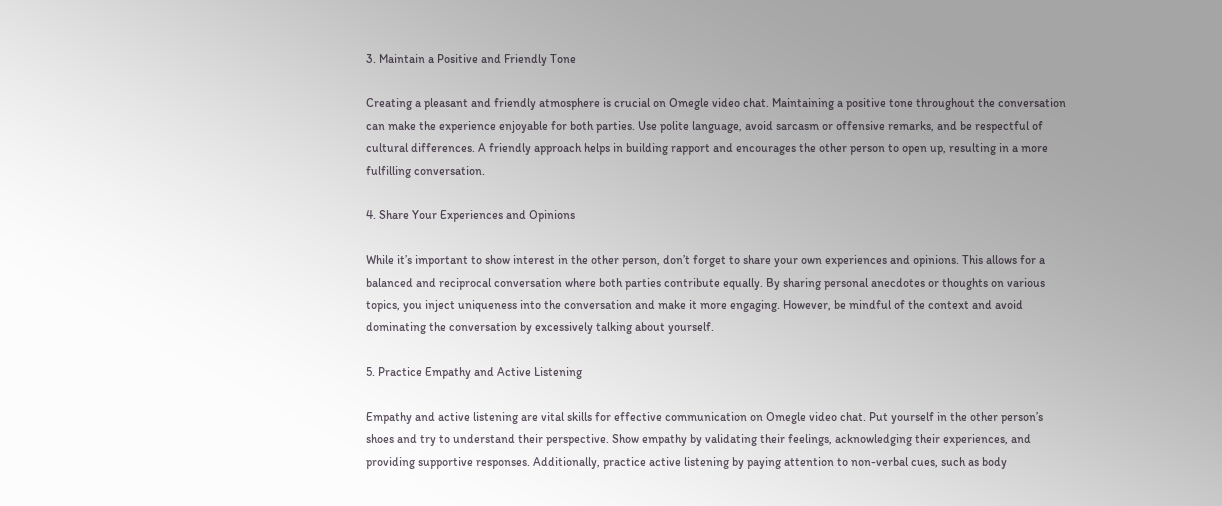3. Maintain a Positive and Friendly Tone

Creating a pleasant and friendly atmosphere is crucial on Omegle video chat. Maintaining a positive tone throughout the conversation can make the experience enjoyable for both parties. Use polite language, avoid sarcasm or offensive remarks, and be respectful of cultural differences. A friendly approach helps in building rapport and encourages the other person to open up, resulting in a more fulfilling conversation.

4. Share Your Experiences and Opinions

While it’s important to show interest in the other person, don’t forget to share your own experiences and opinions. This allows for a balanced and reciprocal conversation where both parties contribute equally. By sharing personal anecdotes or thoughts on various topics, you inject uniqueness into the conversation and make it more engaging. However, be mindful of the context and avoid dominating the conversation by excessively talking about yourself.

5. Practice Empathy and Active Listening

Empathy and active listening are vital skills for effective communication on Omegle video chat. Put yourself in the other person’s shoes and try to understand their perspective. Show empathy by validating their feelings, acknowledging their experiences, and providing supportive responses. Additionally, practice active listening by paying attention to non-verbal cues, such as body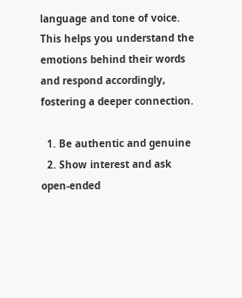language and tone of voice. This helps you understand the emotions behind their words and respond accordingly, fostering a deeper connection.

  1. Be authentic and genuine
  2. Show interest and ask open-ended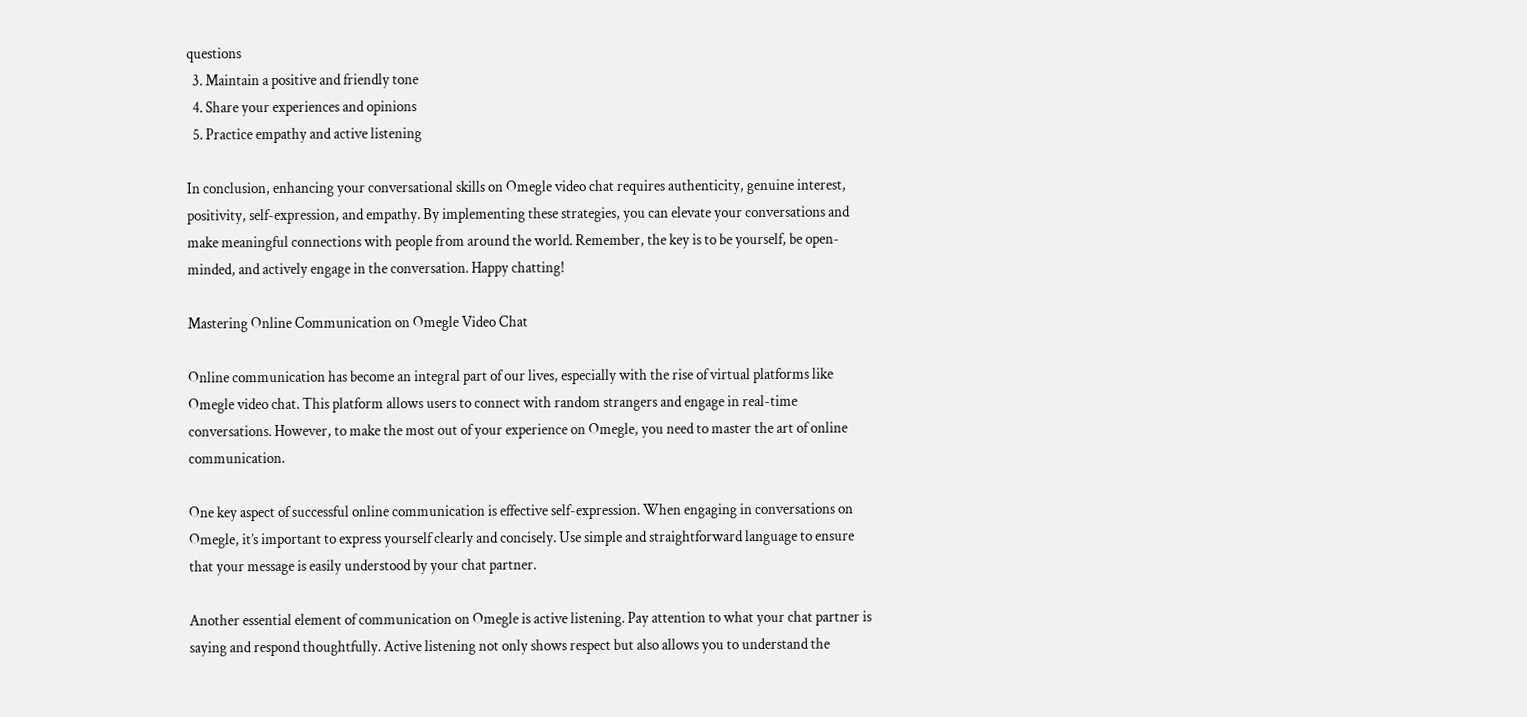questions
  3. Maintain a positive and friendly tone
  4. Share your experiences and opinions
  5. Practice empathy and active listening

In conclusion, enhancing your conversational skills on Omegle video chat requires authenticity, genuine interest, positivity, self-expression, and empathy. By implementing these strategies, you can elevate your conversations and make meaningful connections with people from around the world. Remember, the key is to be yourself, be open-minded, and actively engage in the conversation. Happy chatting!

Mastering Online Communication on Omegle Video Chat

Online communication has become an integral part of our lives, especially with the rise of virtual platforms like Omegle video chat. This platform allows users to connect with random strangers and engage in real-time conversations. However, to make the most out of your experience on Omegle, you need to master the art of online communication.

One key aspect of successful online communication is effective self-expression. When engaging in conversations on Omegle, it’s important to express yourself clearly and concisely. Use simple and straightforward language to ensure that your message is easily understood by your chat partner.

Another essential element of communication on Omegle is active listening. Pay attention to what your chat partner is saying and respond thoughtfully. Active listening not only shows respect but also allows you to understand the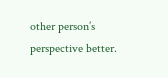other person’s perspective better.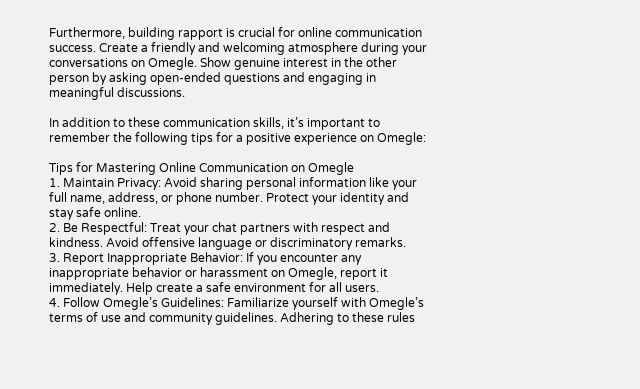Furthermore, building rapport is crucial for online communication success. Create a friendly and welcoming atmosphere during your conversations on Omegle. Show genuine interest in the other person by asking open-ended questions and engaging in meaningful discussions.

In addition to these communication skills, it’s important to remember the following tips for a positive experience on Omegle:

Tips for Mastering Online Communication on Omegle
1. Maintain Privacy: Avoid sharing personal information like your full name, address, or phone number. Protect your identity and stay safe online.
2. Be Respectful: Treat your chat partners with respect and kindness. Avoid offensive language or discriminatory remarks.
3. Report Inappropriate Behavior: If you encounter any inappropriate behavior or harassment on Omegle, report it immediately. Help create a safe environment for all users.
4. Follow Omegle’s Guidelines: Familiarize yourself with Omegle’s terms of use and community guidelines. Adhering to these rules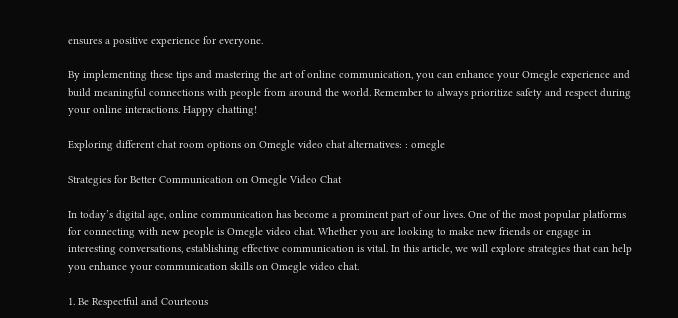ensures a positive experience for everyone.

By implementing these tips and mastering the art of online communication, you can enhance your Omegle experience and build meaningful connections with people from around the world. Remember to always prioritize safety and respect during your online interactions. Happy chatting!

Exploring different chat room options on Omegle video chat alternatives: : omegle

Strategies for Better Communication on Omegle Video Chat

In today’s digital age, online communication has become a prominent part of our lives. One of the most popular platforms for connecting with new people is Omegle video chat. Whether you are looking to make new friends or engage in interesting conversations, establishing effective communication is vital. In this article, we will explore strategies that can help you enhance your communication skills on Omegle video chat.

1. Be Respectful and Courteous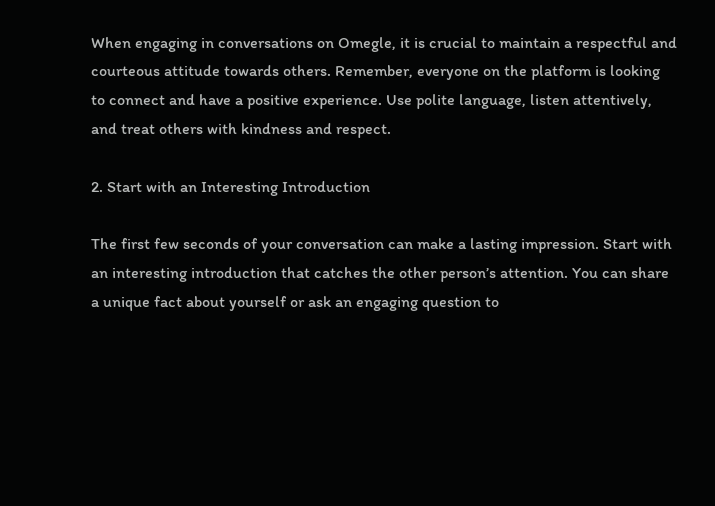When engaging in conversations on Omegle, it is crucial to maintain a respectful and courteous attitude towards others. Remember, everyone on the platform is looking to connect and have a positive experience. Use polite language, listen attentively, and treat others with kindness and respect.

2. Start with an Interesting Introduction

The first few seconds of your conversation can make a lasting impression. Start with an interesting introduction that catches the other person’s attention. You can share a unique fact about yourself or ask an engaging question to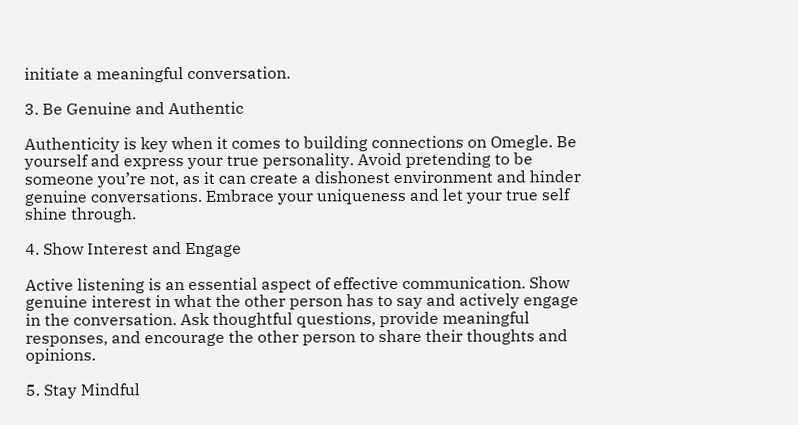initiate a meaningful conversation.

3. Be Genuine and Authentic

Authenticity is key when it comes to building connections on Omegle. Be yourself and express your true personality. Avoid pretending to be someone you’re not, as it can create a dishonest environment and hinder genuine conversations. Embrace your uniqueness and let your true self shine through.

4. Show Interest and Engage

Active listening is an essential aspect of effective communication. Show genuine interest in what the other person has to say and actively engage in the conversation. Ask thoughtful questions, provide meaningful responses, and encourage the other person to share their thoughts and opinions.

5. Stay Mindful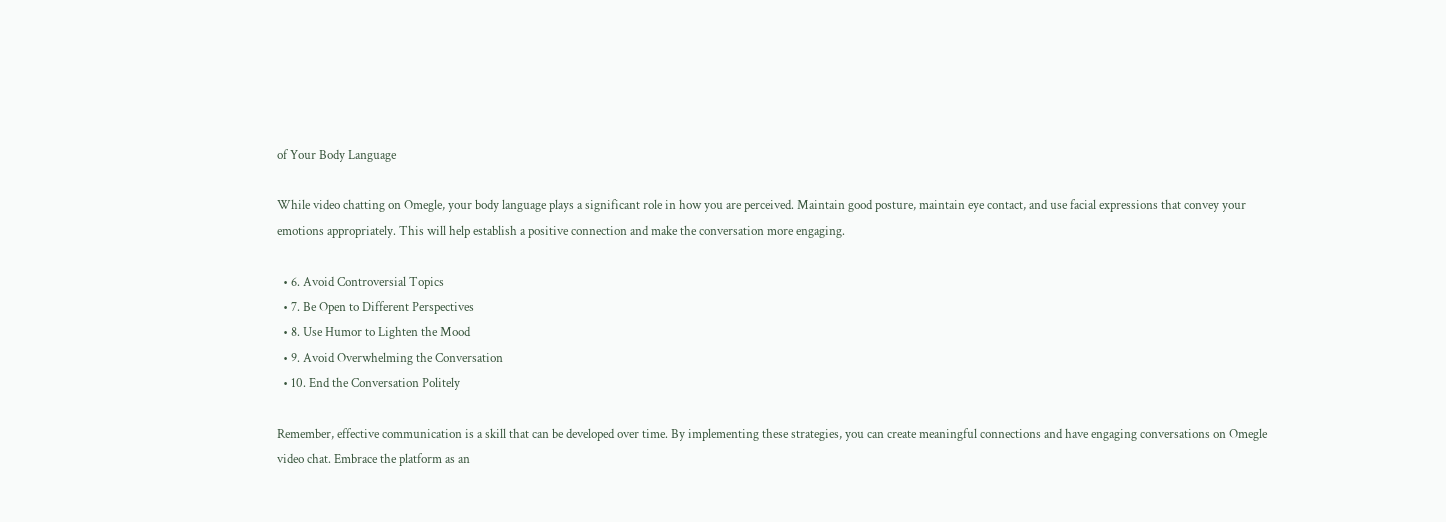of Your Body Language

While video chatting on Omegle, your body language plays a significant role in how you are perceived. Maintain good posture, maintain eye contact, and use facial expressions that convey your emotions appropriately. This will help establish a positive connection and make the conversation more engaging.

  • 6. Avoid Controversial Topics
  • 7. Be Open to Different Perspectives
  • 8. Use Humor to Lighten the Mood
  • 9. Avoid Overwhelming the Conversation
  • 10. End the Conversation Politely

Remember, effective communication is a skill that can be developed over time. By implementing these strategies, you can create meaningful connections and have engaging conversations on Omegle video chat. Embrace the platform as an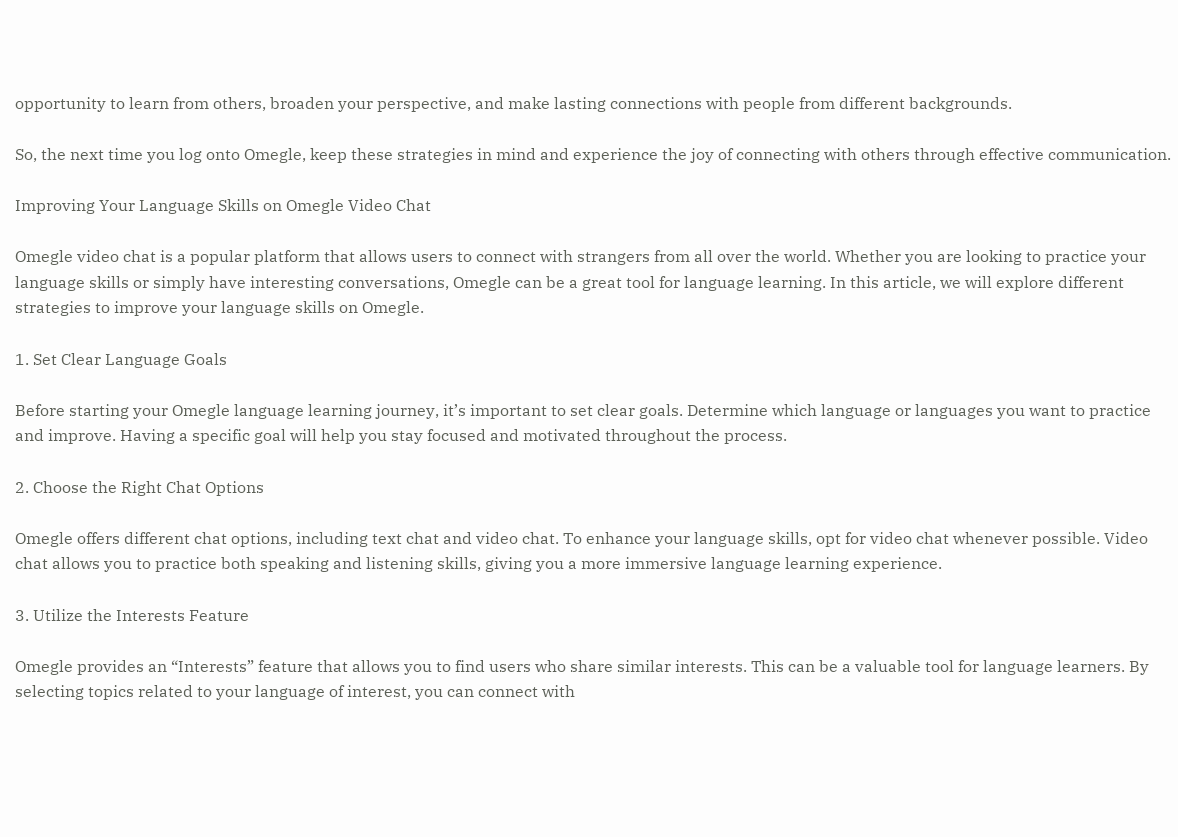opportunity to learn from others, broaden your perspective, and make lasting connections with people from different backgrounds.

So, the next time you log onto Omegle, keep these strategies in mind and experience the joy of connecting with others through effective communication.

Improving Your Language Skills on Omegle Video Chat

Omegle video chat is a popular platform that allows users to connect with strangers from all over the world. Whether you are looking to practice your language skills or simply have interesting conversations, Omegle can be a great tool for language learning. In this article, we will explore different strategies to improve your language skills on Omegle.

1. Set Clear Language Goals

Before starting your Omegle language learning journey, it’s important to set clear goals. Determine which language or languages you want to practice and improve. Having a specific goal will help you stay focused and motivated throughout the process.

2. Choose the Right Chat Options

Omegle offers different chat options, including text chat and video chat. To enhance your language skills, opt for video chat whenever possible. Video chat allows you to practice both speaking and listening skills, giving you a more immersive language learning experience.

3. Utilize the Interests Feature

Omegle provides an “Interests” feature that allows you to find users who share similar interests. This can be a valuable tool for language learners. By selecting topics related to your language of interest, you can connect with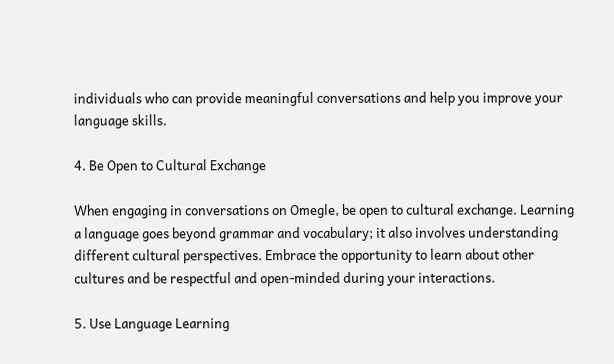individuals who can provide meaningful conversations and help you improve your language skills.

4. Be Open to Cultural Exchange

When engaging in conversations on Omegle, be open to cultural exchange. Learning a language goes beyond grammar and vocabulary; it also involves understanding different cultural perspectives. Embrace the opportunity to learn about other cultures and be respectful and open-minded during your interactions.

5. Use Language Learning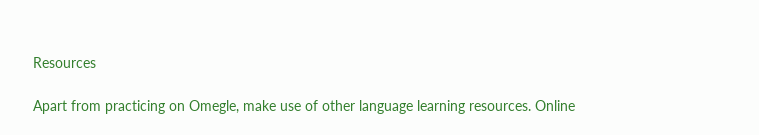Resources

Apart from practicing on Omegle, make use of other language learning resources. Online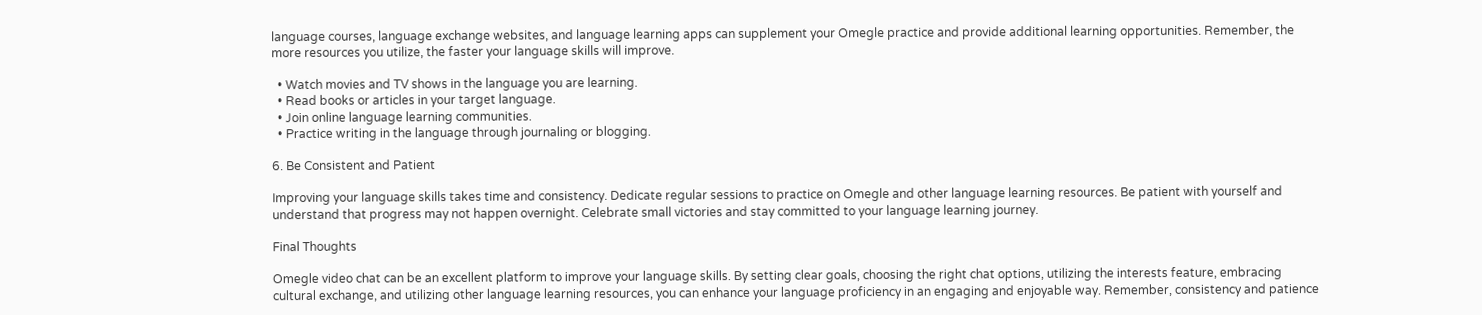language courses, language exchange websites, and language learning apps can supplement your Omegle practice and provide additional learning opportunities. Remember, the more resources you utilize, the faster your language skills will improve.

  • Watch movies and TV shows in the language you are learning.
  • Read books or articles in your target language.
  • Join online language learning communities.
  • Practice writing in the language through journaling or blogging.

6. Be Consistent and Patient

Improving your language skills takes time and consistency. Dedicate regular sessions to practice on Omegle and other language learning resources. Be patient with yourself and understand that progress may not happen overnight. Celebrate small victories and stay committed to your language learning journey.

Final Thoughts

Omegle video chat can be an excellent platform to improve your language skills. By setting clear goals, choosing the right chat options, utilizing the interests feature, embracing cultural exchange, and utilizing other language learning resources, you can enhance your language proficiency in an engaging and enjoyable way. Remember, consistency and patience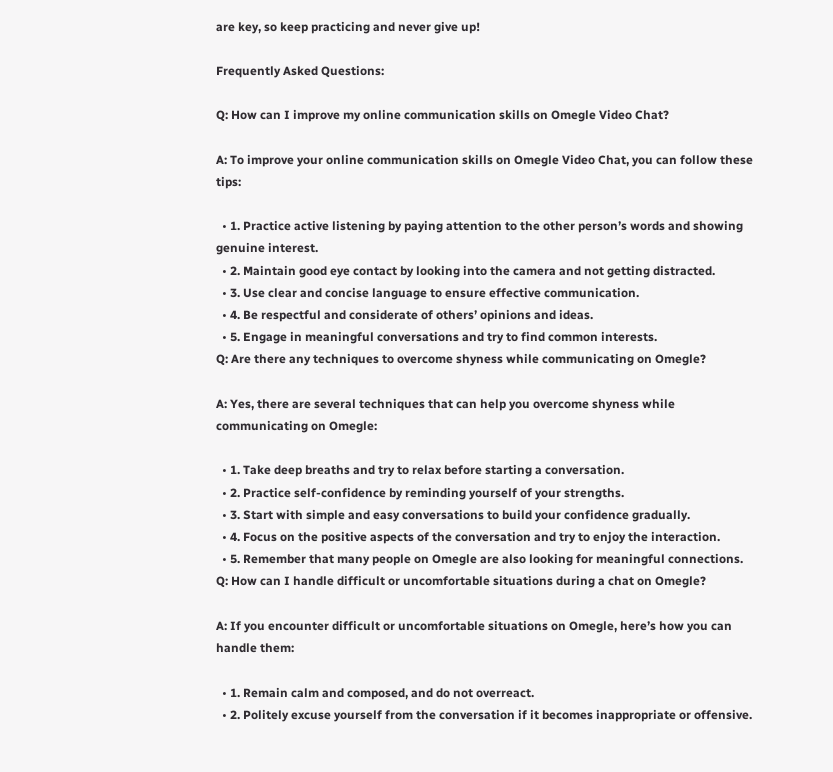are key, so keep practicing and never give up!

Frequently Asked Questions:

Q: How can I improve my online communication skills on Omegle Video Chat?

A: To improve your online communication skills on Omegle Video Chat, you can follow these tips:

  • 1. Practice active listening by paying attention to the other person’s words and showing genuine interest.
  • 2. Maintain good eye contact by looking into the camera and not getting distracted.
  • 3. Use clear and concise language to ensure effective communication.
  • 4. Be respectful and considerate of others’ opinions and ideas.
  • 5. Engage in meaningful conversations and try to find common interests.
Q: Are there any techniques to overcome shyness while communicating on Omegle?

A: Yes, there are several techniques that can help you overcome shyness while communicating on Omegle:

  • 1. Take deep breaths and try to relax before starting a conversation.
  • 2. Practice self-confidence by reminding yourself of your strengths.
  • 3. Start with simple and easy conversations to build your confidence gradually.
  • 4. Focus on the positive aspects of the conversation and try to enjoy the interaction.
  • 5. Remember that many people on Omegle are also looking for meaningful connections.
Q: How can I handle difficult or uncomfortable situations during a chat on Omegle?

A: If you encounter difficult or uncomfortable situations on Omegle, here’s how you can handle them:

  • 1. Remain calm and composed, and do not overreact.
  • 2. Politely excuse yourself from the conversation if it becomes inappropriate or offensive.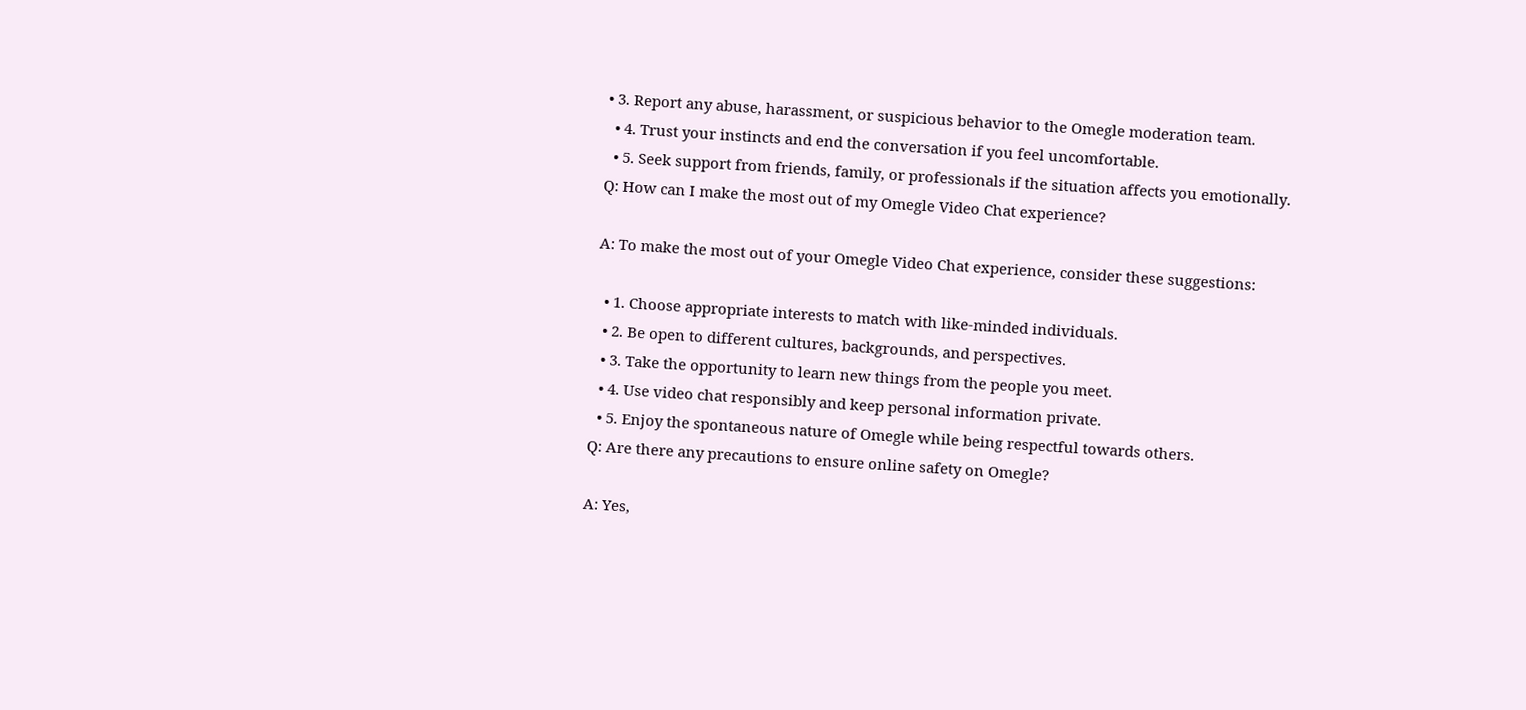• 3. Report any abuse, harassment, or suspicious behavior to the Omegle moderation team.
  • 4. Trust your instincts and end the conversation if you feel uncomfortable.
  • 5. Seek support from friends, family, or professionals if the situation affects you emotionally.
Q: How can I make the most out of my Omegle Video Chat experience?

A: To make the most out of your Omegle Video Chat experience, consider these suggestions:

  • 1. Choose appropriate interests to match with like-minded individuals.
  • 2. Be open to different cultures, backgrounds, and perspectives.
  • 3. Take the opportunity to learn new things from the people you meet.
  • 4. Use video chat responsibly and keep personal information private.
  • 5. Enjoy the spontaneous nature of Omegle while being respectful towards others.
Q: Are there any precautions to ensure online safety on Omegle?

A: Yes,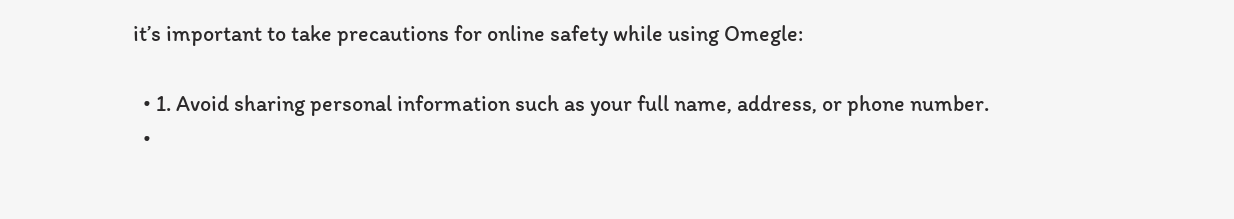it’s important to take precautions for online safety while using Omegle:

  • 1. Avoid sharing personal information such as your full name, address, or phone number.
  •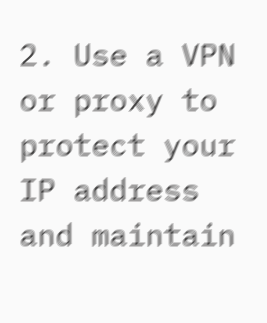2. Use a VPN or proxy to protect your IP address and maintain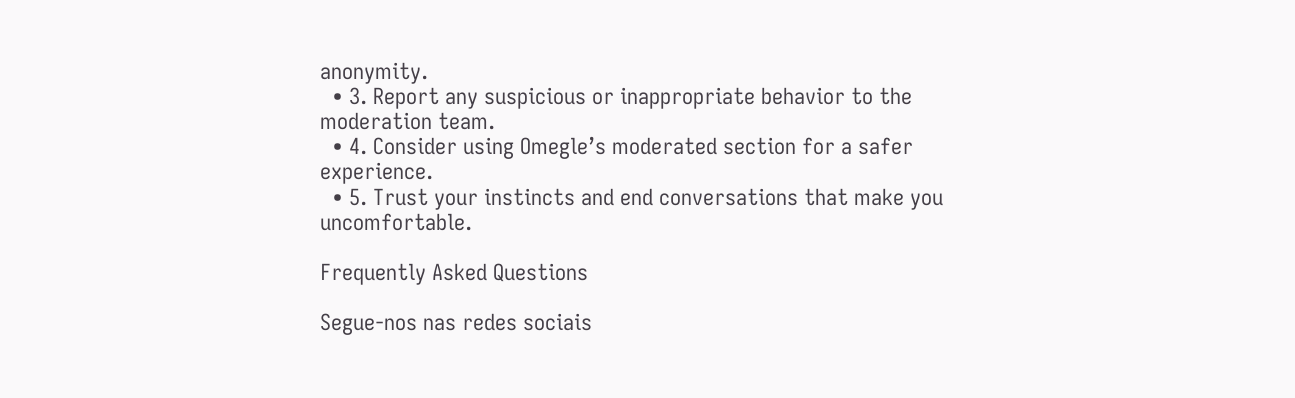anonymity.
  • 3. Report any suspicious or inappropriate behavior to the moderation team.
  • 4. Consider using Omegle’s moderated section for a safer experience.
  • 5. Trust your instincts and end conversations that make you uncomfortable.

Frequently Asked Questions

Segue-nos nas redes sociais